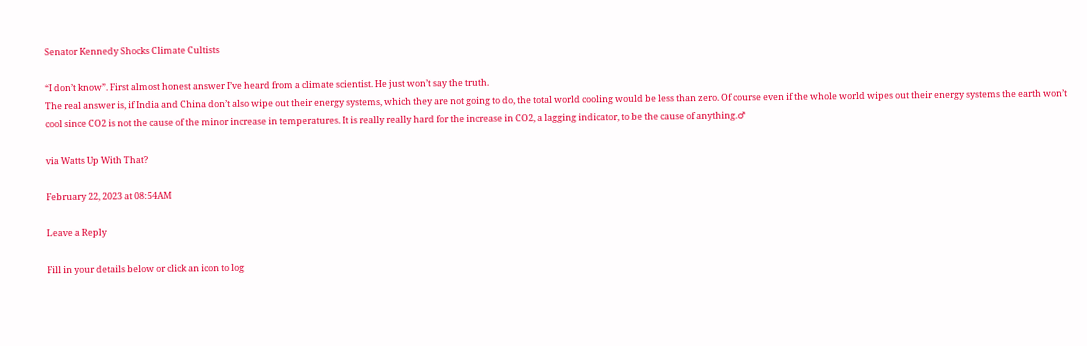Senator Kennedy Shocks Climate Cultists

“I don’t know”. First almost honest answer I’ve heard from a climate scientist. He just won’t say the truth.
The real answer is, if India and China don’t also wipe out their energy systems, which they are not going to do, the total world cooling would be less than zero. Of course even if the whole world wipes out their energy systems the earth won’t cool since CO2 is not the cause of the minor increase in temperatures. It is really really hard for the increase in CO2, a lagging indicator, to be the cause of anything.♂

via Watts Up With That?

February 22, 2023 at 08:54AM

Leave a Reply

Fill in your details below or click an icon to log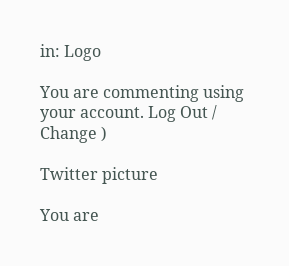in: Logo

You are commenting using your account. Log Out /  Change )

Twitter picture

You are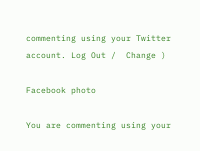commenting using your Twitter account. Log Out /  Change )

Facebook photo

You are commenting using your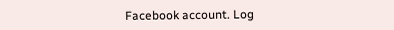Facebook account. Log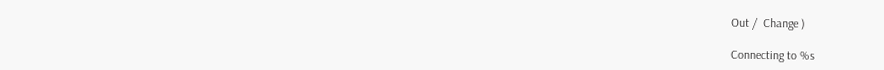Out /  Change )

Connecting to %s